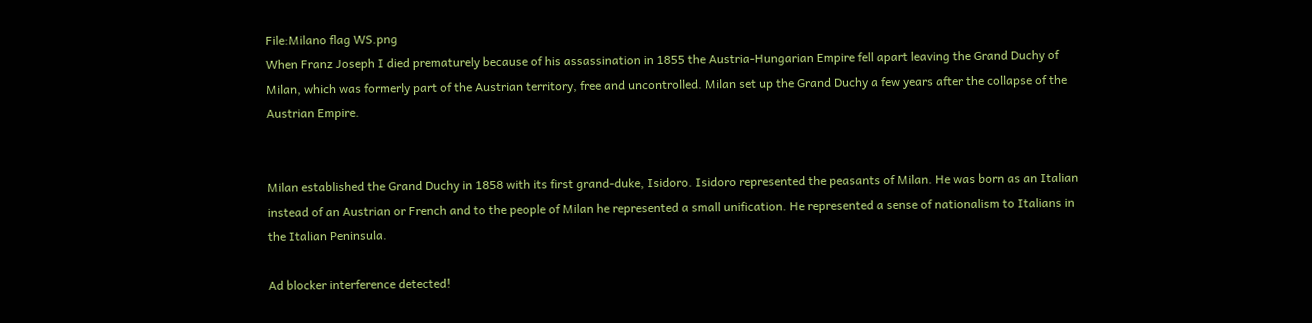File:Milano flag WS.png
When Franz Joseph I died prematurely because of his assassination in 1855 the Austria-Hungarian Empire fell apart leaving the Grand Duchy of Milan, which was formerly part of the Austrian territory, free and uncontrolled. Milan set up the Grand Duchy a few years after the collapse of the Austrian Empire.


Milan established the Grand Duchy in 1858 with its first grand-duke, Isidoro. Isidoro represented the peasants of Milan. He was born as an Italian instead of an Austrian or French and to the people of Milan he represented a small unification. He represented a sense of nationalism to Italians in the Italian Peninsula.

Ad blocker interference detected!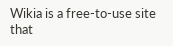Wikia is a free-to-use site that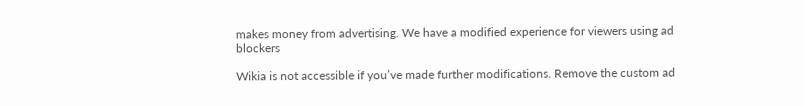makes money from advertising. We have a modified experience for viewers using ad blockers

Wikia is not accessible if you’ve made further modifications. Remove the custom ad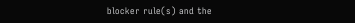blocker rule(s) and the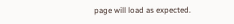page will load as expected.